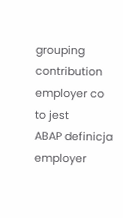grouping contribution employer co to jest
ABAP definicja employer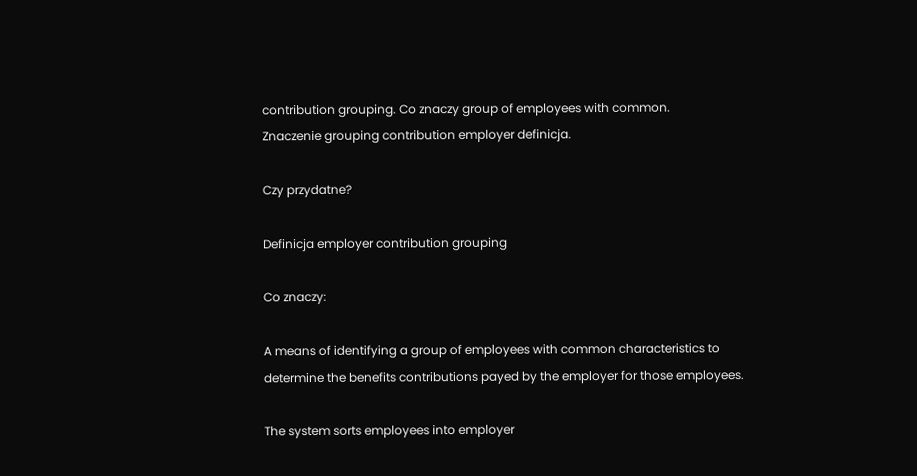contribution grouping. Co znaczy group of employees with common.
Znaczenie grouping contribution employer definicja.

Czy przydatne?

Definicja employer contribution grouping

Co znaczy:

A means of identifying a group of employees with common characteristics to determine the benefits contributions payed by the employer for those employees.

The system sorts employees into employer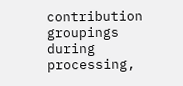contribution groupings during processing,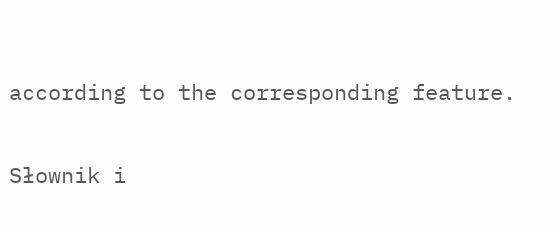according to the corresponding feature.

Słownik i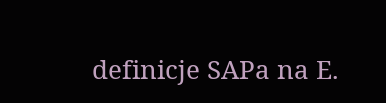definicje SAPa na E.